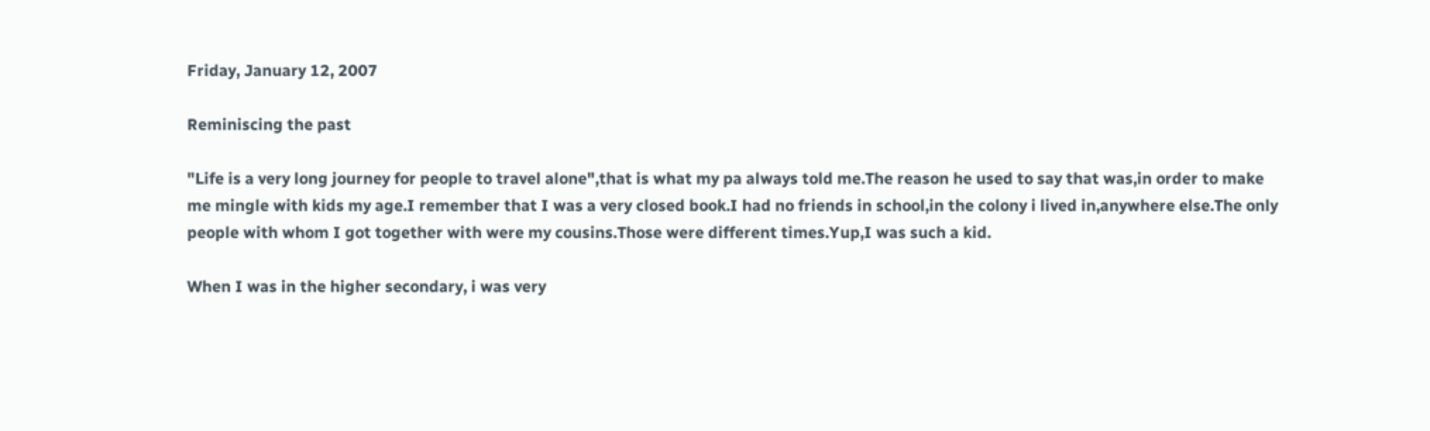Friday, January 12, 2007

Reminiscing the past

"Life is a very long journey for people to travel alone",that is what my pa always told me.The reason he used to say that was,in order to make me mingle with kids my age.I remember that I was a very closed book.I had no friends in school,in the colony i lived in,anywhere else.The only people with whom I got together with were my cousins.Those were different times.Yup,I was such a kid.

When I was in the higher secondary, i was very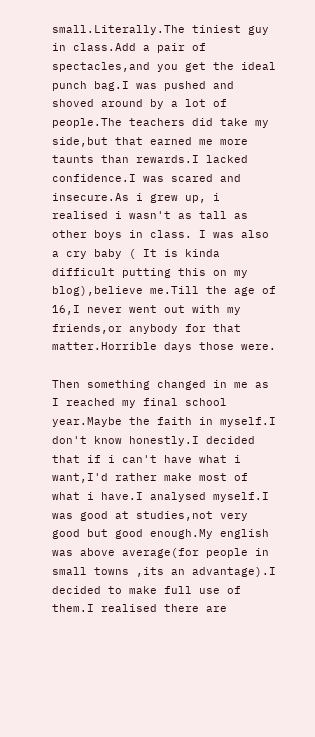small.Literally.The tiniest guy in class.Add a pair of spectacles,and you get the ideal punch bag.I was pushed and shoved around by a lot of people.The teachers did take my side,but that earned me more taunts than rewards.I lacked confidence.I was scared and insecure.As i grew up, i realised i wasn't as tall as other boys in class. I was also a cry baby ( It is kinda difficult putting this on my blog),believe me.Till the age of 16,I never went out with my friends,or anybody for that matter.Horrible days those were.

Then something changed in me as I reached my final school year.Maybe the faith in myself.I don't know honestly.I decided that if i can't have what i want,I'd rather make most of what i have.I analysed myself.I was good at studies,not very good but good enough.My english was above average(for people in small towns ,its an advantage).I decided to make full use of them.I realised there are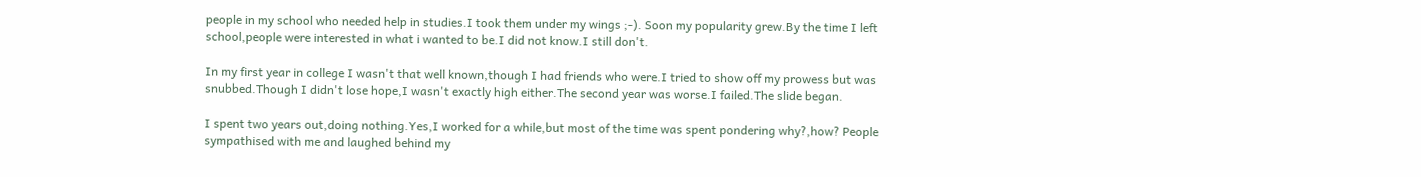people in my school who needed help in studies.I took them under my wings ;-). Soon my popularity grew.By the time I left school,people were interested in what i wanted to be.I did not know.I still don't.

In my first year in college I wasn't that well known,though I had friends who were.I tried to show off my prowess but was snubbed.Though I didn't lose hope,I wasn't exactly high either.The second year was worse.I failed.The slide began.

I spent two years out,doing nothing.Yes,I worked for a while,but most of the time was spent pondering why?,how? People sympathised with me and laughed behind my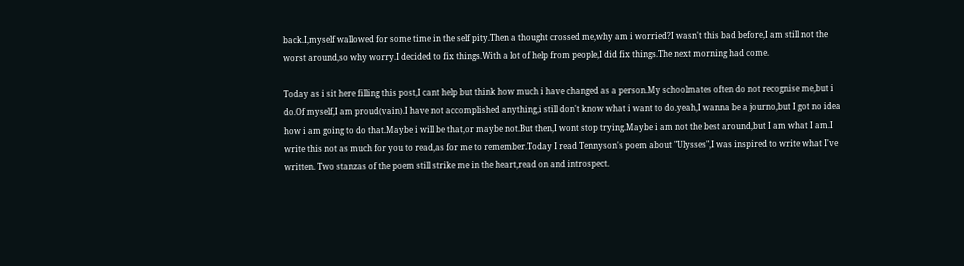back.I,myself wallowed for some time in the self pity.Then a thought crossed me,why am i worried?I wasn't this bad before,I am still not the worst around,so why worry.I decided to fix things.With a lot of help from people,I did fix things.The next morning had come.

Today as i sit here filling this post,I cant help but think how much i have changed as a person.My schoolmates often do not recognise me,but i do.Of myself,I am proud(vain).I have not accomplished anything,i still don't know what i want to do.yeah,I wanna be a journo,but I got no idea how i am going to do that.Maybe i will be that,or maybe not.But then,I wont stop trying.Maybe i am not the best around,but I am what I am.I write this not as much for you to read,as for me to remember.Today I read Tennyson's poem about "Ulysses",I was inspired to write what I've written. Two stanzas of the poem still strike me in the heart,read on and introspect.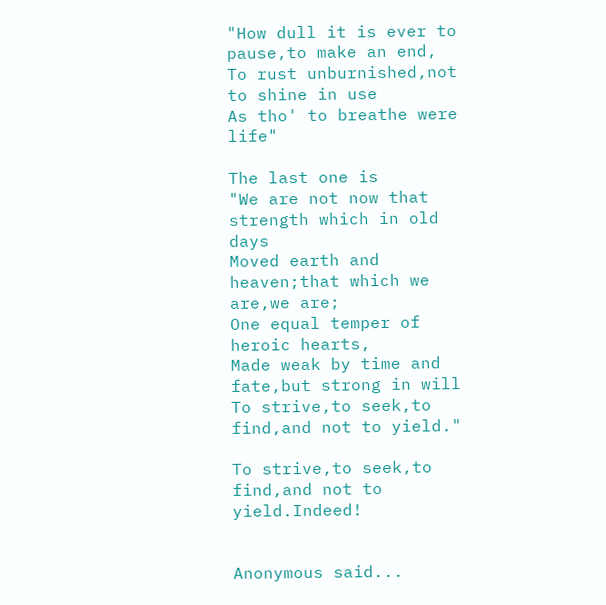"How dull it is ever to pause,to make an end,
To rust unburnished,not to shine in use
As tho' to breathe were life"

The last one is
"We are not now that strength which in old days
Moved earth and heaven;that which we are,we are;
One equal temper of heroic hearts,
Made weak by time and fate,but strong in will
To strive,to seek,to find,and not to yield."

To strive,to seek,to find,and not to yield.Indeed!


Anonymous said...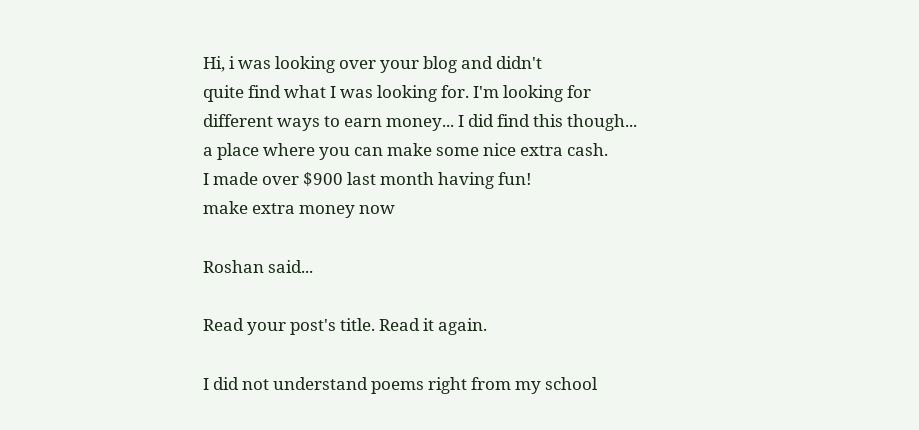Hi, i was looking over your blog and didn't
quite find what I was looking for. I'm looking for
different ways to earn money... I did find this though...
a place where you can make some nice extra cash.
I made over $900 last month having fun!
make extra money now

Roshan said...

Read your post's title. Read it again.

I did not understand poems right from my school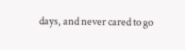days, and never cared to go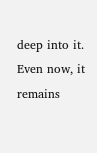deep into it. Even now, it remains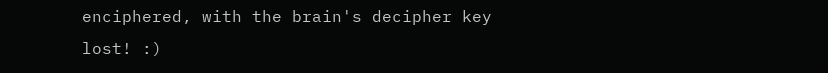enciphered, with the brain's decipher key lost! :)